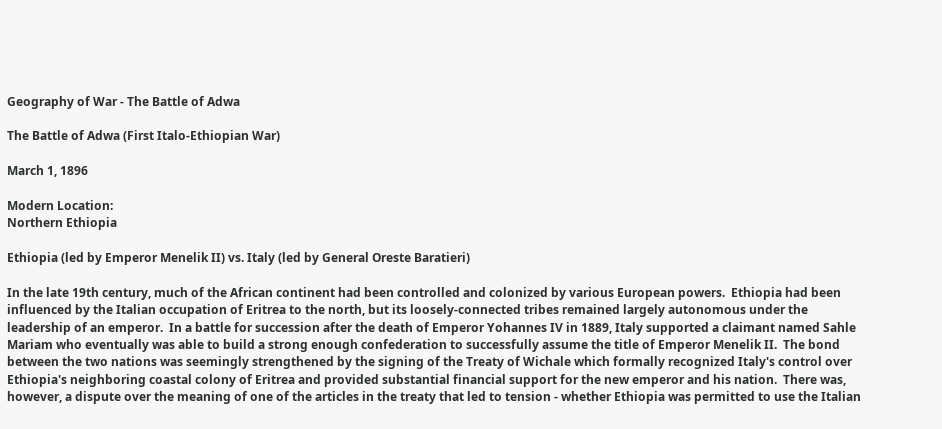Geography of War - The Battle of Adwa

The Battle of Adwa (First Italo-Ethiopian War)

March 1, 1896

Modern Location:
Northern Ethiopia

Ethiopia (led by Emperor Menelik II) vs. Italy (led by General Oreste Baratieri)

In the late 19th century, much of the African continent had been controlled and colonized by various European powers.  Ethiopia had been influenced by the Italian occupation of Eritrea to the north, but its loosely-connected tribes remained largely autonomous under the leadership of an emperor.  In a battle for succession after the death of Emperor Yohannes IV in 1889, Italy supported a claimant named Sahle Mariam who eventually was able to build a strong enough confederation to successfully assume the title of Emperor Menelik II.  The bond between the two nations was seemingly strengthened by the signing of the Treaty of Wichale which formally recognized Italy's control over Ethiopia's neighboring coastal colony of Eritrea and provided substantial financial support for the new emperor and his nation.  There was, however, a dispute over the meaning of one of the articles in the treaty that led to tension - whether Ethiopia was permitted to use the Italian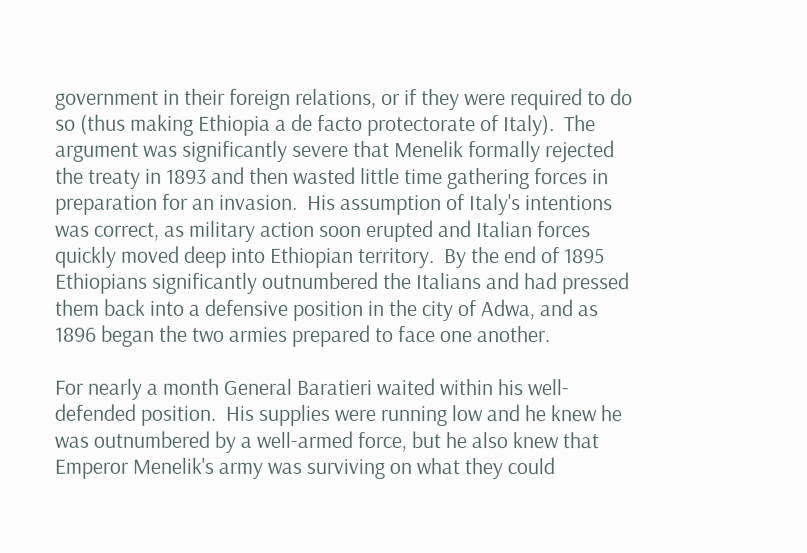government in their foreign relations, or if they were required to do so (thus making Ethiopia a de facto protectorate of Italy).  The argument was significantly severe that Menelik formally rejected the treaty in 1893 and then wasted little time gathering forces in preparation for an invasion.  His assumption of Italy's intentions was correct, as military action soon erupted and Italian forces quickly moved deep into Ethiopian territory.  By the end of 1895 Ethiopians significantly outnumbered the Italians and had pressed them back into a defensive position in the city of Adwa, and as 1896 began the two armies prepared to face one another.

For nearly a month General Baratieri waited within his well-defended position.  His supplies were running low and he knew he was outnumbered by a well-armed force, but he also knew that Emperor Menelik's army was surviving on what they could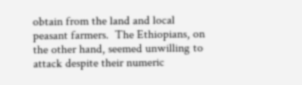obtain from the land and local peasant farmers.  The Ethiopians, on the other hand, seemed unwilling to attack despite their numeric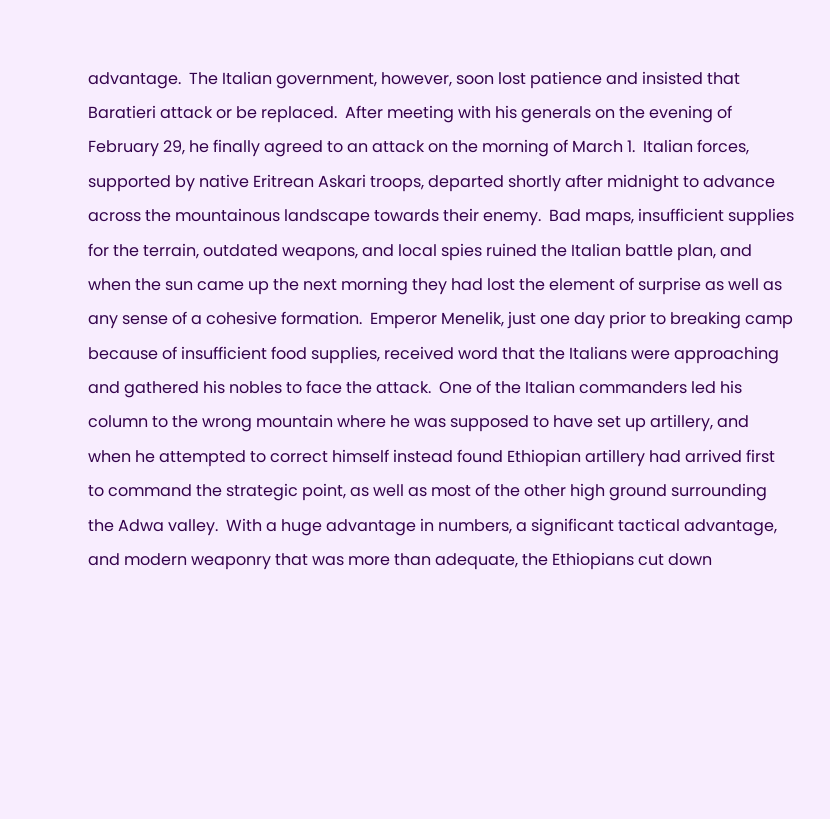advantage.  The Italian government, however, soon lost patience and insisted that Baratieri attack or be replaced.  After meeting with his generals on the evening of February 29, he finally agreed to an attack on the morning of March 1.  Italian forces, supported by native Eritrean Askari troops, departed shortly after midnight to advance across the mountainous landscape towards their enemy.  Bad maps, insufficient supplies for the terrain, outdated weapons, and local spies ruined the Italian battle plan, and when the sun came up the next morning they had lost the element of surprise as well as any sense of a cohesive formation.  Emperor Menelik, just one day prior to breaking camp because of insufficient food supplies, received word that the Italians were approaching and gathered his nobles to face the attack.  One of the Italian commanders led his column to the wrong mountain where he was supposed to have set up artillery, and when he attempted to correct himself instead found Ethiopian artillery had arrived first to command the strategic point, as well as most of the other high ground surrounding the Adwa valley.  With a huge advantage in numbers, a significant tactical advantage, and modern weaponry that was more than adequate, the Ethiopians cut down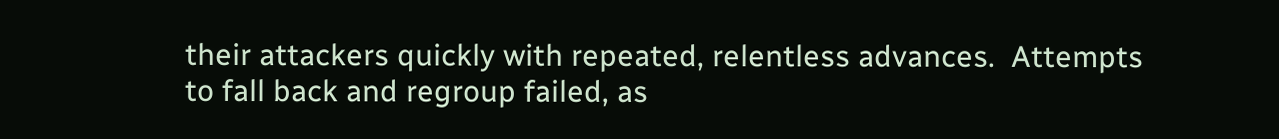their attackers quickly with repeated, relentless advances.  Attempts to fall back and regroup failed, as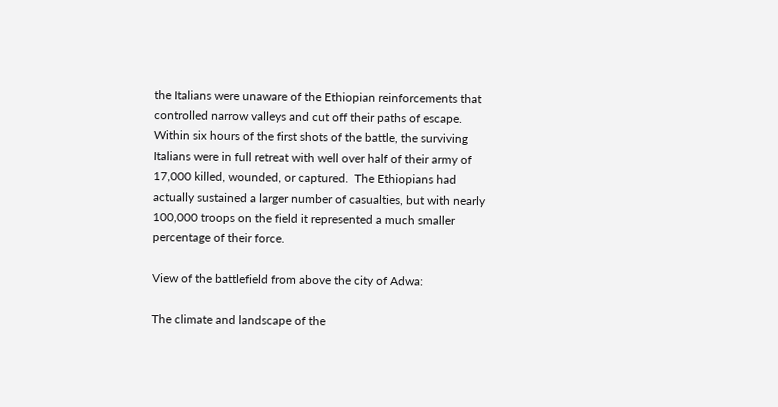the Italians were unaware of the Ethiopian reinforcements that controlled narrow valleys and cut off their paths of escape.  Within six hours of the first shots of the battle, the surviving Italians were in full retreat with well over half of their army of 17,000 killed, wounded, or captured.  The Ethiopians had actually sustained a larger number of casualties, but with nearly 100,000 troops on the field it represented a much smaller percentage of their force.

View of the battlefield from above the city of Adwa:

The climate and landscape of the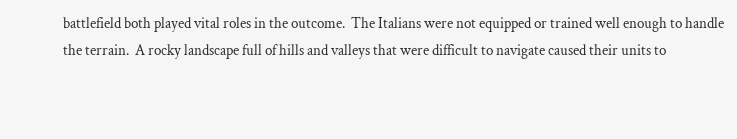battlefield both played vital roles in the outcome.  The Italians were not equipped or trained well enough to handle the terrain.  A rocky landscape full of hills and valleys that were difficult to navigate caused their units to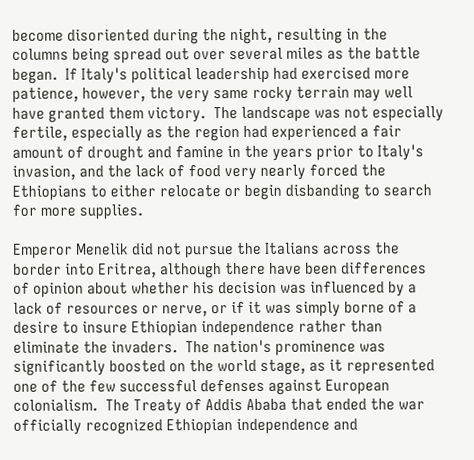become disoriented during the night, resulting in the columns being spread out over several miles as the battle began.  If Italy's political leadership had exercised more patience, however, the very same rocky terrain may well have granted them victory.  The landscape was not especially fertile, especially as the region had experienced a fair amount of drought and famine in the years prior to Italy's invasion, and the lack of food very nearly forced the Ethiopians to either relocate or begin disbanding to search for more supplies.

Emperor Menelik did not pursue the Italians across the border into Eritrea, although there have been differences of opinion about whether his decision was influenced by a lack of resources or nerve, or if it was simply borne of a desire to insure Ethiopian independence rather than eliminate the invaders.  The nation's prominence was significantly boosted on the world stage, as it represented one of the few successful defenses against European colonialism.  The Treaty of Addis Ababa that ended the war officially recognized Ethiopian independence and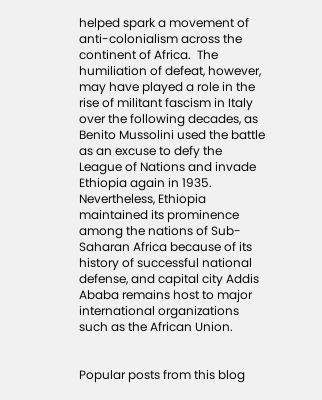helped spark a movement of anti-colonialism across the continent of Africa.  The humiliation of defeat, however, may have played a role in the rise of militant fascism in Italy over the following decades, as Benito Mussolini used the battle as an excuse to defy the League of Nations and invade Ethiopia again in 1935.  Nevertheless, Ethiopia maintained its prominence among the nations of Sub-Saharan Africa because of its history of successful national defense, and capital city Addis Ababa remains host to major international organizations such as the African Union.


Popular posts from this blog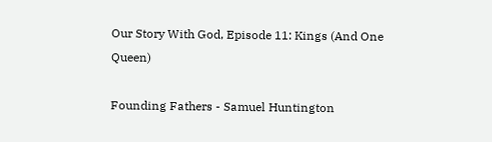Our Story With God, Episode 11: Kings (And One Queen)

Founding Fathers - Samuel Huntington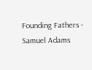Founding Fathers - Samuel Adams